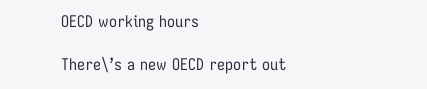OECD working hours

There\’s a new OECD report out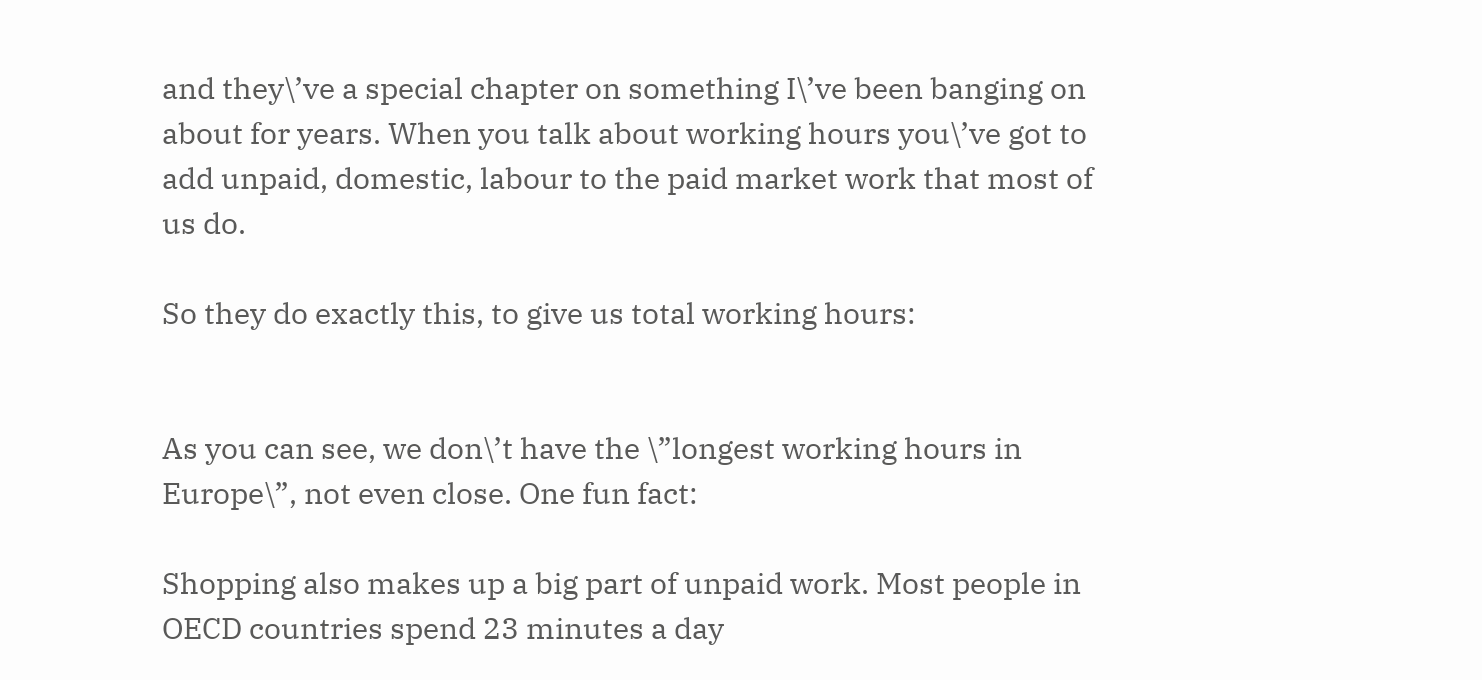and they\’ve a special chapter on something I\’ve been banging on about for years. When you talk about working hours you\’ve got to add unpaid, domestic, labour to the paid market work that most of us do.

So they do exactly this, to give us total working hours:


As you can see, we don\’t have the \”longest working hours in Europe\”, not even close. One fun fact:

Shopping also makes up a big part of unpaid work. Most people in OECD countries spend 23 minutes a day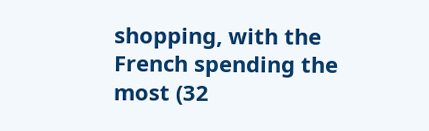shopping, with the French spending the most (32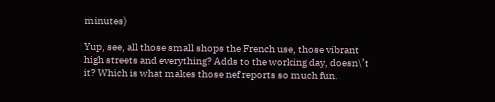minutes)

Yup, see, all those small shops the French use, those vibrant high streets and everything? Adds to the working day, doesn\’t it? Which is what makes those nef reports so much fun.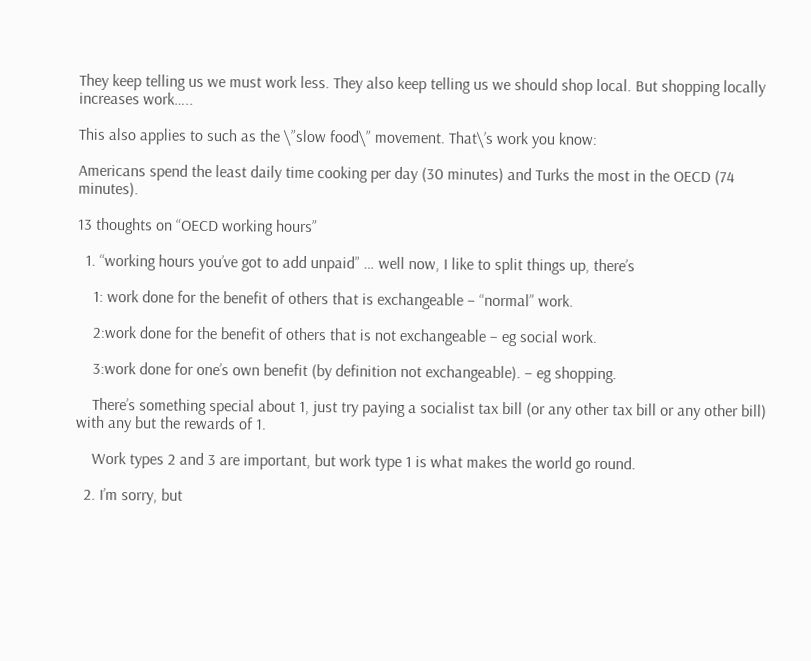They keep telling us we must work less. They also keep telling us we should shop local. But shopping locally increases work…..

This also applies to such as the \”slow food\” movement. That\’s work you know:

Americans spend the least daily time cooking per day (30 minutes) and Turks the most in the OECD (74 minutes).

13 thoughts on “OECD working hours”

  1. “working hours you’ve got to add unpaid” … well now, I like to split things up, there’s

    1: work done for the benefit of others that is exchangeable – “normal” work.

    2:work done for the benefit of others that is not exchangeable – eg social work.

    3:work done for one’s own benefit (by definition not exchangeable). – eg shopping.

    There’s something special about 1, just try paying a socialist tax bill (or any other tax bill or any other bill) with any but the rewards of 1.

    Work types 2 and 3 are important, but work type 1 is what makes the world go round.

  2. I’m sorry, but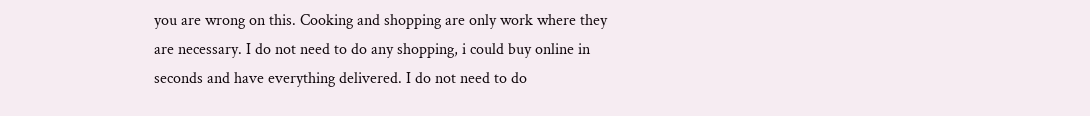you are wrong on this. Cooking and shopping are only work where they are necessary. I do not need to do any shopping, i could buy online in seconds and have everything delivered. I do not need to do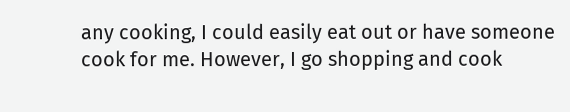any cooking, I could easily eat out or have someone cook for me. However, I go shopping and cook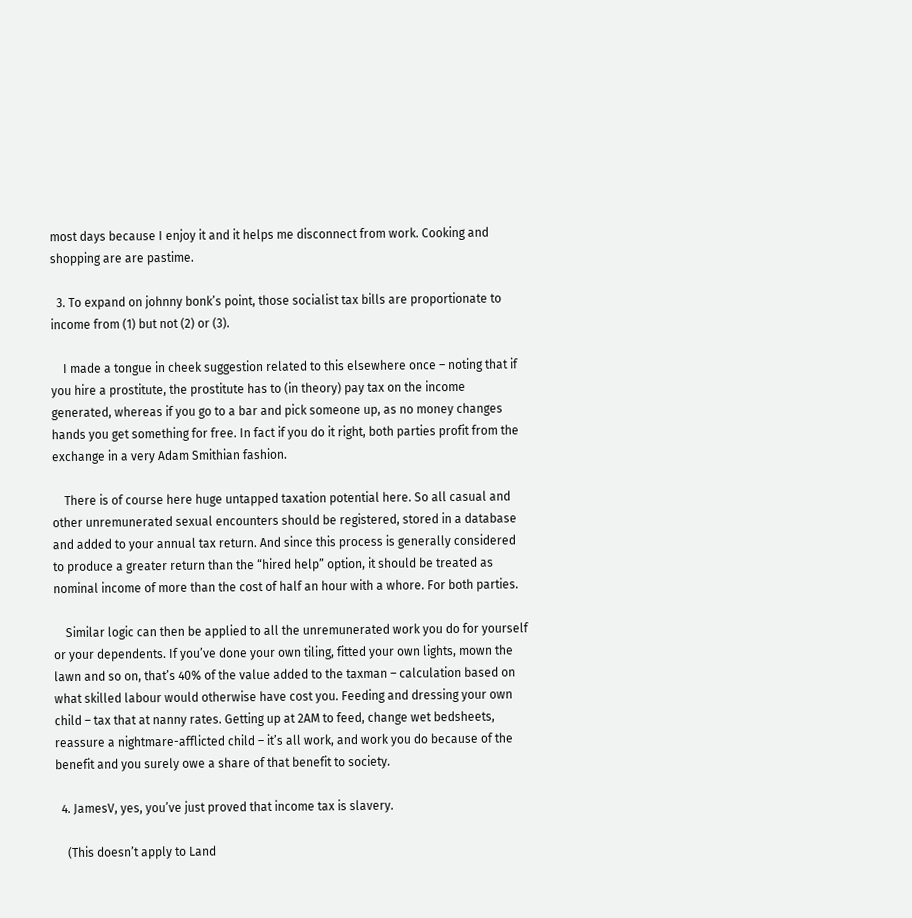most days because I enjoy it and it helps me disconnect from work. Cooking and shopping are are pastime.

  3. To expand on johnny bonk’s point, those socialist tax bills are proportionate to income from (1) but not (2) or (3).

    I made a tongue in cheek suggestion related to this elsewhere once – noting that if you hire a prostitute, the prostitute has to (in theory) pay tax on the income generated, whereas if you go to a bar and pick someone up, as no money changes hands you get something for free. In fact if you do it right, both parties profit from the exchange in a very Adam Smithian fashion.

    There is of course here huge untapped taxation potential here. So all casual and other unremunerated sexual encounters should be registered, stored in a database and added to your annual tax return. And since this process is generally considered to produce a greater return than the “hired help” option, it should be treated as nominal income of more than the cost of half an hour with a whore. For both parties.

    Similar logic can then be applied to all the unremunerated work you do for yourself or your dependents. If you’ve done your own tiling, fitted your own lights, mown the lawn and so on, that’s 40% of the value added to the taxman – calculation based on what skilled labour would otherwise have cost you. Feeding and dressing your own child – tax that at nanny rates. Getting up at 2AM to feed, change wet bedsheets, reassure a nightmare-afflicted child – it’s all work, and work you do because of the benefit and you surely owe a share of that benefit to society.

  4. JamesV, yes, you’ve just proved that income tax is slavery.

    (This doesn’t apply to Land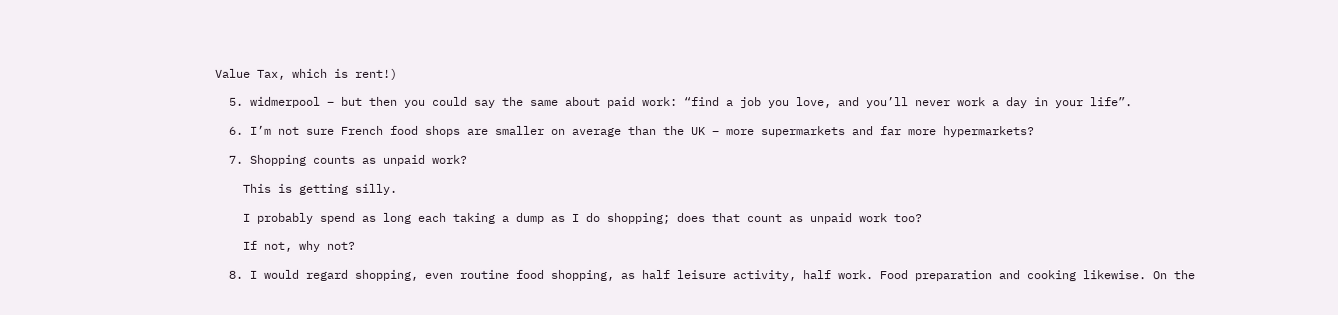Value Tax, which is rent!)

  5. widmerpool – but then you could say the same about paid work: “find a job you love, and you’ll never work a day in your life”.

  6. I’m not sure French food shops are smaller on average than the UK – more supermarkets and far more hypermarkets?

  7. Shopping counts as unpaid work?

    This is getting silly.

    I probably spend as long each taking a dump as I do shopping; does that count as unpaid work too?

    If not, why not?

  8. I would regard shopping, even routine food shopping, as half leisure activity, half work. Food preparation and cooking likewise. On the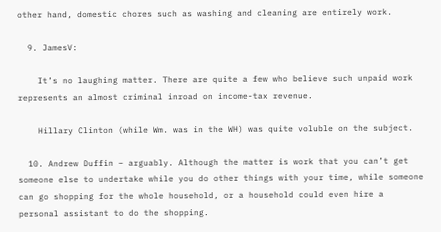other hand, domestic chores such as washing and cleaning are entirely work.

  9. JamesV:

    It’s no laughing matter. There are quite a few who believe such unpaid work represents an almost criminal inroad on income-tax revenue.

    Hillary Clinton (while Wm. was in the WH) was quite voluble on the subject.

  10. Andrew Duffin – arguably. Although the matter is work that you can’t get someone else to undertake while you do other things with your time, while someone can go shopping for the whole household, or a household could even hire a personal assistant to do the shopping.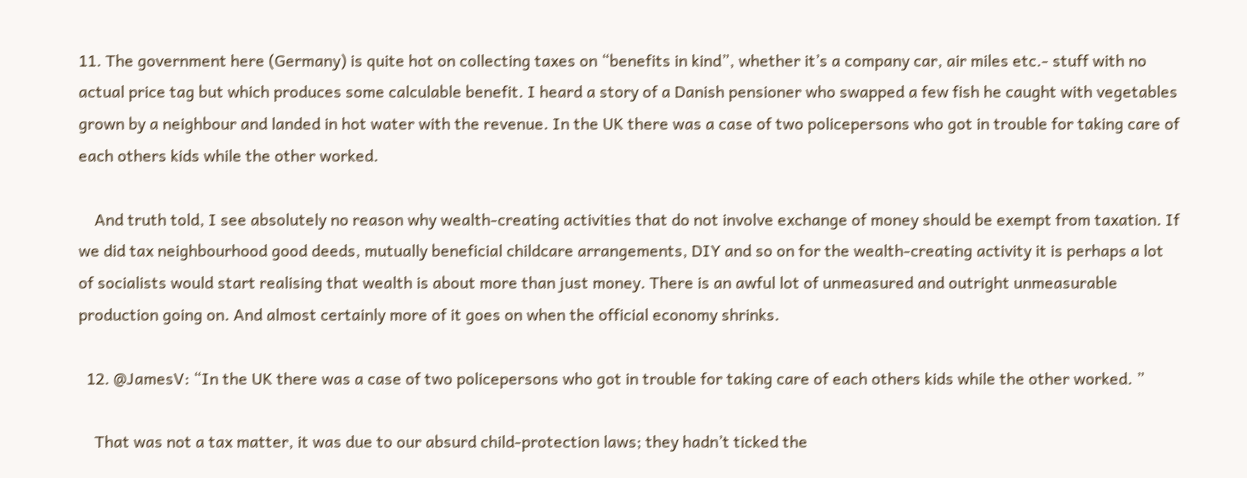11. The government here (Germany) is quite hot on collecting taxes on “benefits in kind”, whether it’s a company car, air miles etc.- stuff with no actual price tag but which produces some calculable benefit. I heard a story of a Danish pensioner who swapped a few fish he caught with vegetables grown by a neighbour and landed in hot water with the revenue. In the UK there was a case of two policepersons who got in trouble for taking care of each others kids while the other worked.

    And truth told, I see absolutely no reason why wealth-creating activities that do not involve exchange of money should be exempt from taxation. If we did tax neighbourhood good deeds, mutually beneficial childcare arrangements, DIY and so on for the wealth-creating activity it is perhaps a lot of socialists would start realising that wealth is about more than just money. There is an awful lot of unmeasured and outright unmeasurable production going on. And almost certainly more of it goes on when the official economy shrinks.

  12. @JamesV: “In the UK there was a case of two policepersons who got in trouble for taking care of each others kids while the other worked. ”

    That was not a tax matter, it was due to our absurd child-protection laws; they hadn’t ticked the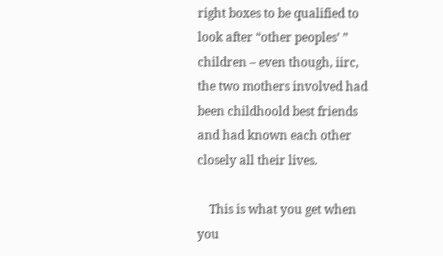right boxes to be qualified to look after “other peoples’ ” children – even though, iirc, the two mothers involved had been childhoold best friends and had known each other closely all their lives.

    This is what you get when you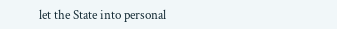let the State into personal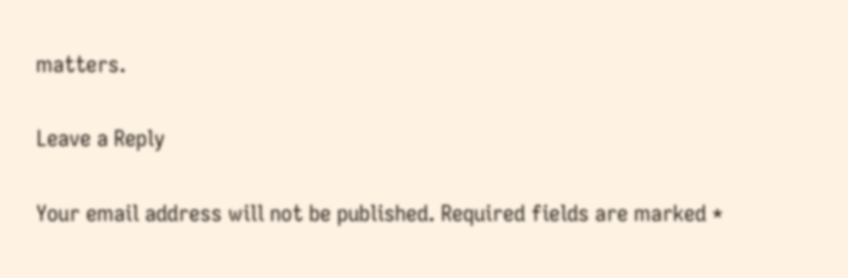matters.

Leave a Reply

Your email address will not be published. Required fields are marked *